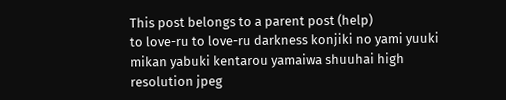This post belongs to a parent post (help)
to love-ru to love-ru darkness konjiki no yami yuuki mikan yabuki kentarou yamaiwa shuuhai high resolution jpeg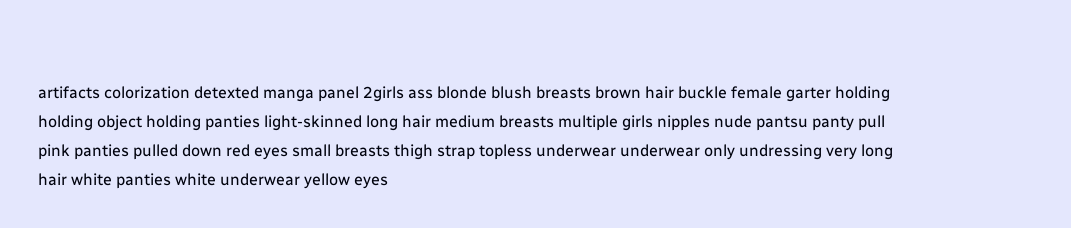artifacts colorization detexted manga panel 2girls ass blonde blush breasts brown hair buckle female garter holding holding object holding panties light-skinned long hair medium breasts multiple girls nipples nude pantsu panty pull pink panties pulled down red eyes small breasts thigh strap topless underwear underwear only undressing very long hair white panties white underwear yellow eyes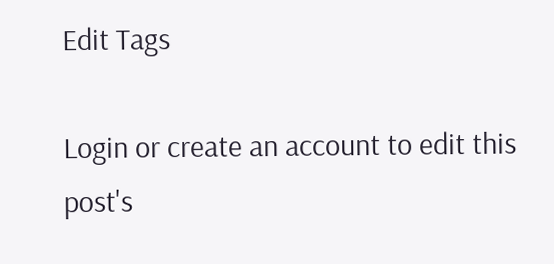Edit Tags

Login or create an account to edit this post's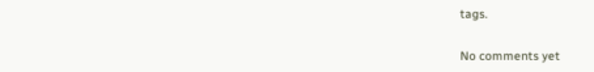tags.


No comments yet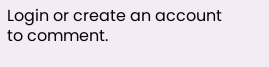Login or create an account to comment.